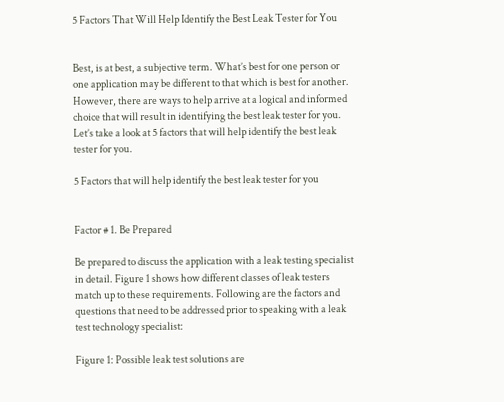5 Factors That Will Help Identify the Best Leak Tester for You


Best, is at best, a subjective term. What’s best for one person or one application may be different to that which is best for another. However, there are ways to help arrive at a logical and informed choice that will result in identifying the best leak tester for you. Let’s take a look at 5 factors that will help identify the best leak tester for you.

5 Factors that will help identify the best leak tester for you


Factor # 1. Be Prepared

Be prepared to discuss the application with a leak testing specialist in detail. Figure 1 shows how different classes of leak testers match up to these requirements. Following are the factors and questions that need to be addressed prior to speaking with a leak test technology specialist:

Figure 1: Possible leak test solutions are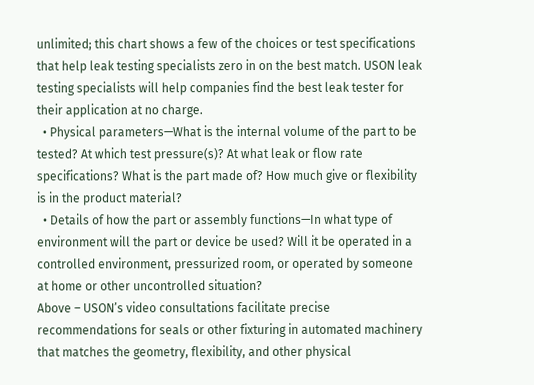unlimited; this chart shows a few of the choices or test specifications that help leak testing specialists zero in on the best match. USON leak testing specialists will help companies find the best leak tester for their application at no charge.
  • Physical parameters—What is the internal volume of the part to be tested? At which test pressure(s)? At what leak or flow rate specifications? What is the part made of? How much give or flexibility is in the product material?
  • Details of how the part or assembly functions—In what type of environment will the part or device be used? Will it be operated in a controlled environment, pressurized room, or operated by someone at home or other uncontrolled situation?
Above – USON’s video consultations facilitate precise recommendations for seals or other fixturing in automated machinery that matches the geometry, flexibility, and other physical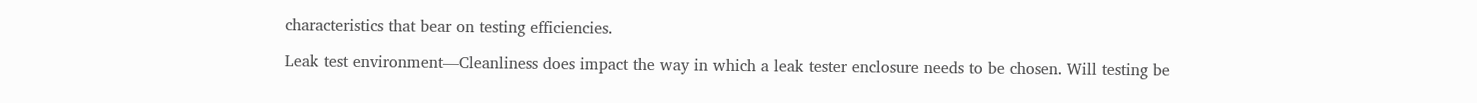characteristics that bear on testing efficiencies.

Leak test environment—Cleanliness does impact the way in which a leak tester enclosure needs to be chosen. Will testing be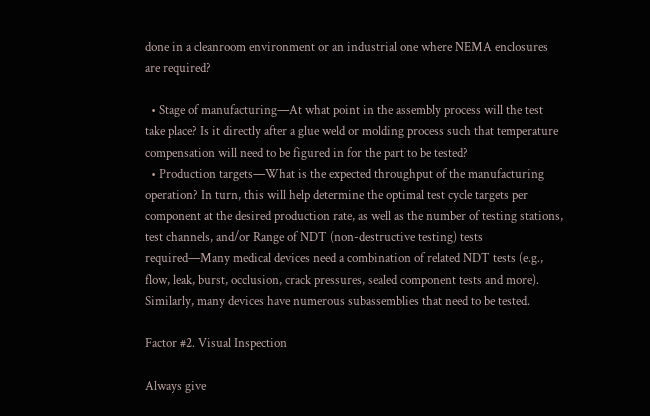done in a cleanroom environment or an industrial one where NEMA enclosures are required?

  • Stage of manufacturing—At what point in the assembly process will the test take place? Is it directly after a glue weld or molding process such that temperature compensation will need to be figured in for the part to be tested?
  • Production targets—What is the expected throughput of the manufacturing operation? In turn, this will help determine the optimal test cycle targets per component at the desired production rate, as well as the number of testing stations, test channels, and/or Range of NDT (non-destructive testing) tests required—Many medical devices need a combination of related NDT tests (e.g., flow, leak, burst, occlusion, crack pressures, sealed component tests and more). Similarly, many devices have numerous subassemblies that need to be tested.

Factor #2. Visual Inspection

Always give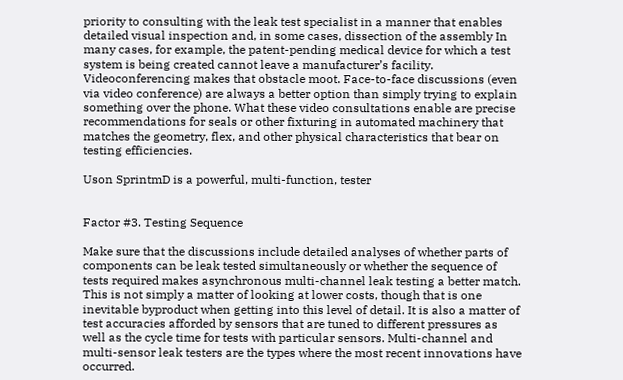priority to consulting with the leak test specialist in a manner that enables detailed visual inspection and, in some cases, dissection of the assembly In many cases, for example, the patent-pending medical device for which a test system is being created cannot leave a manufacturer’s facility. Videoconferencing makes that obstacle moot. Face-to-face discussions (even via video conference) are always a better option than simply trying to explain something over the phone. What these video consultations enable are precise recommendations for seals or other fixturing in automated machinery that matches the geometry, flex, and other physical characteristics that bear on testing efficiencies.

Uson SprintmD is a powerful, multi-function, tester


Factor #3. Testing Sequence

Make sure that the discussions include detailed analyses of whether parts of components can be leak tested simultaneously or whether the sequence of tests required makes asynchronous multi-channel leak testing a better match. This is not simply a matter of looking at lower costs, though that is one inevitable byproduct when getting into this level of detail. It is also a matter of test accuracies afforded by sensors that are tuned to different pressures as well as the cycle time for tests with particular sensors. Multi-channel and multi-sensor leak testers are the types where the most recent innovations have occurred.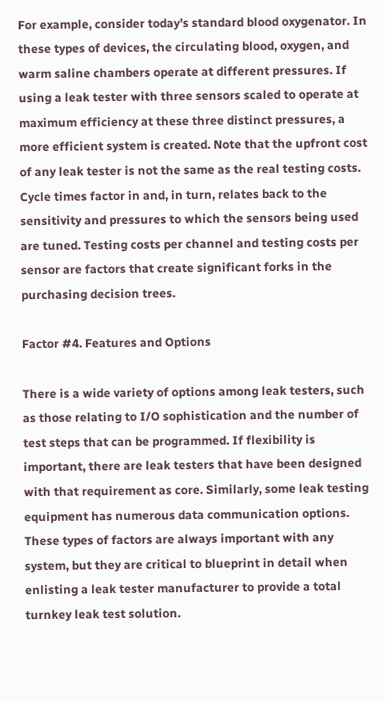For example, consider today’s standard blood oxygenator. In these types of devices, the circulating blood, oxygen, and warm saline chambers operate at different pressures. If using a leak tester with three sensors scaled to operate at maximum efficiency at these three distinct pressures, a more efficient system is created. Note that the upfront cost of any leak tester is not the same as the real testing costs. Cycle times factor in and, in turn, relates back to the sensitivity and pressures to which the sensors being used are tuned. Testing costs per channel and testing costs per sensor are factors that create significant forks in the purchasing decision trees.

Factor #4. Features and Options

There is a wide variety of options among leak testers, such as those relating to I/O sophistication and the number of test steps that can be programmed. If flexibility is important, there are leak testers that have been designed with that requirement as core. Similarly, some leak testing equipment has numerous data communication options. These types of factors are always important with any system, but they are critical to blueprint in detail when enlisting a leak tester manufacturer to provide a total turnkey leak test solution.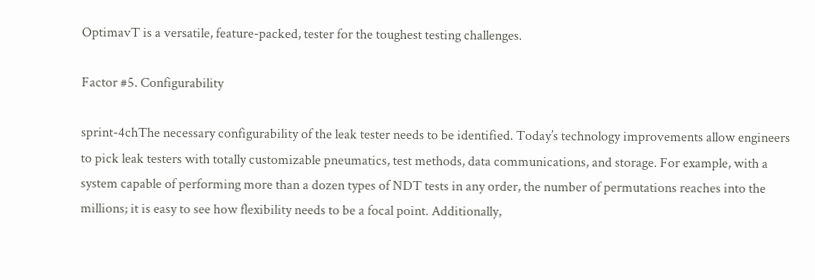OptimavT is a versatile, feature-packed, tester for the toughest testing challenges.

Factor #5. Configurability

sprint-4chThe necessary configurability of the leak tester needs to be identified. Today’s technology improvements allow engineers to pick leak testers with totally customizable pneumatics, test methods, data communications, and storage. For example, with a system capable of performing more than a dozen types of NDT tests in any order, the number of permutations reaches into the millions; it is easy to see how flexibility needs to be a focal point. Additionally,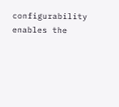configurability enables the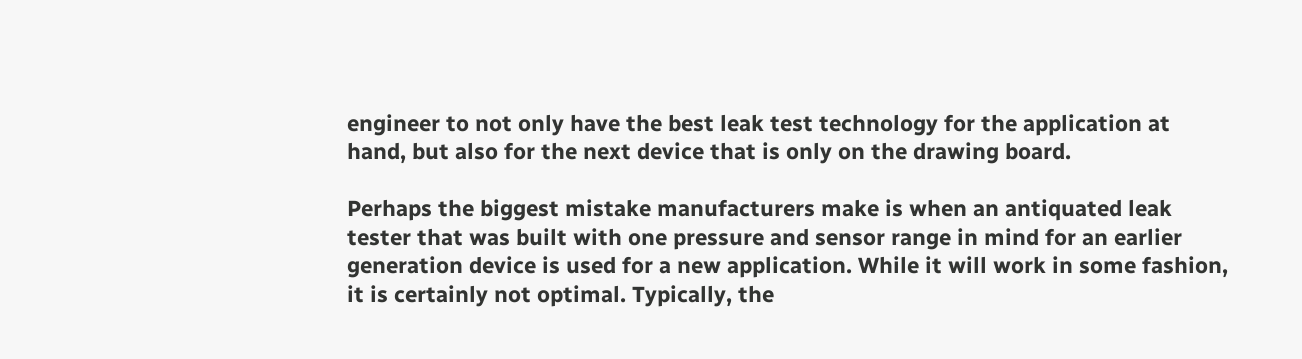engineer to not only have the best leak test technology for the application at hand, but also for the next device that is only on the drawing board.

Perhaps the biggest mistake manufacturers make is when an antiquated leak tester that was built with one pressure and sensor range in mind for an earlier generation device is used for a new application. While it will work in some fashion, it is certainly not optimal. Typically, the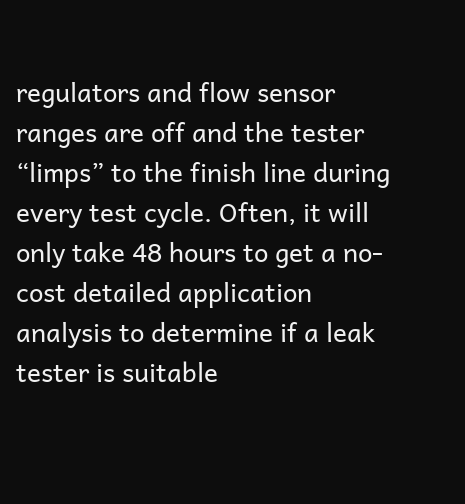regulators and flow sensor ranges are off and the tester “limps” to the finish line during every test cycle. Often, it will only take 48 hours to get a no-cost detailed application analysis to determine if a leak tester is suitable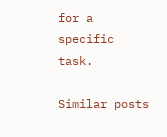for a specific task.

Similar posts